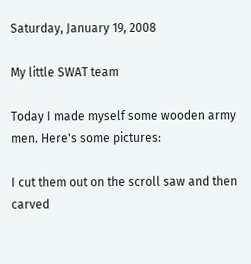Saturday, January 19, 2008

My little SWAT team

Today I made myself some wooden army men. Here's some pictures:

I cut them out on the scroll saw and then carved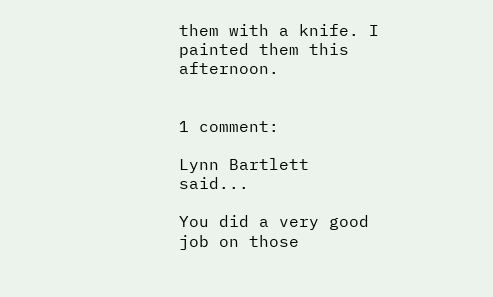them with a knife. I painted them this afternoon.


1 comment:

Lynn Bartlett said...

You did a very good job on those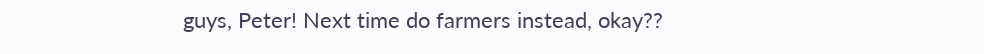guys, Peter! Next time do farmers instead, okay??